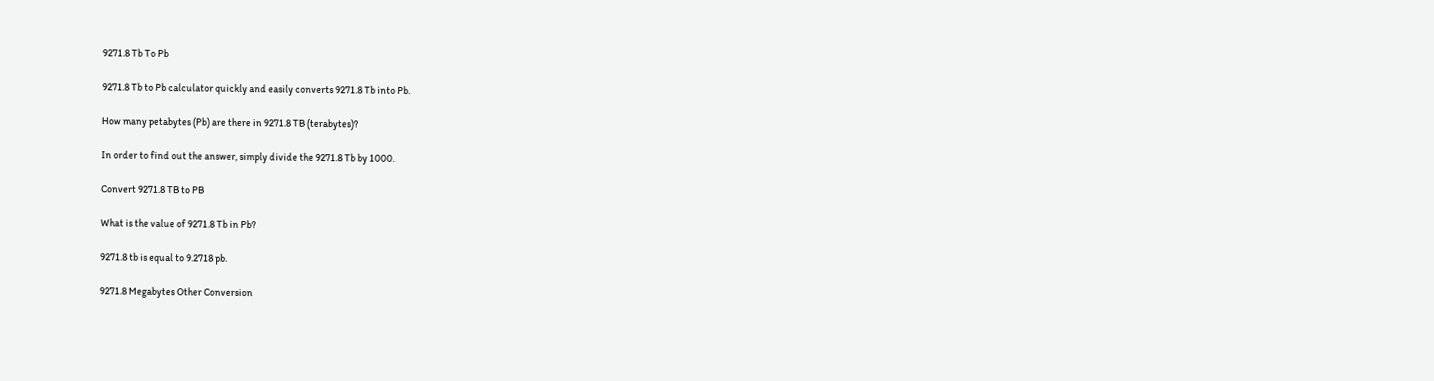9271.8 Tb To Pb

9271.8 Tb to Pb calculator quickly and easily converts 9271.8 Tb into Pb.

How many petabytes (Pb) are there in 9271.8 TB (terabytes)?

In order to find out the answer, simply divide the 9271.8 Tb by 1000.

Convert 9271.8 TB to PB

What is the value of 9271.8 Tb in Pb?

9271.8 tb is equal to 9.2718 pb.

9271.8 Megabytes Other Conversion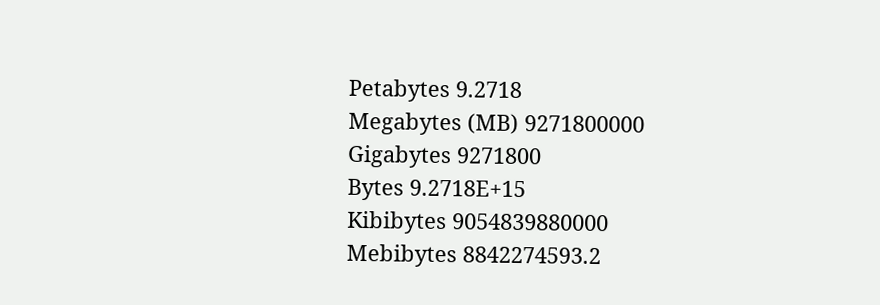Petabytes 9.2718
Megabytes (MB) 9271800000
Gigabytes 9271800
Bytes 9.2718E+15
Kibibytes 9054839880000
Mebibytes 8842274593.2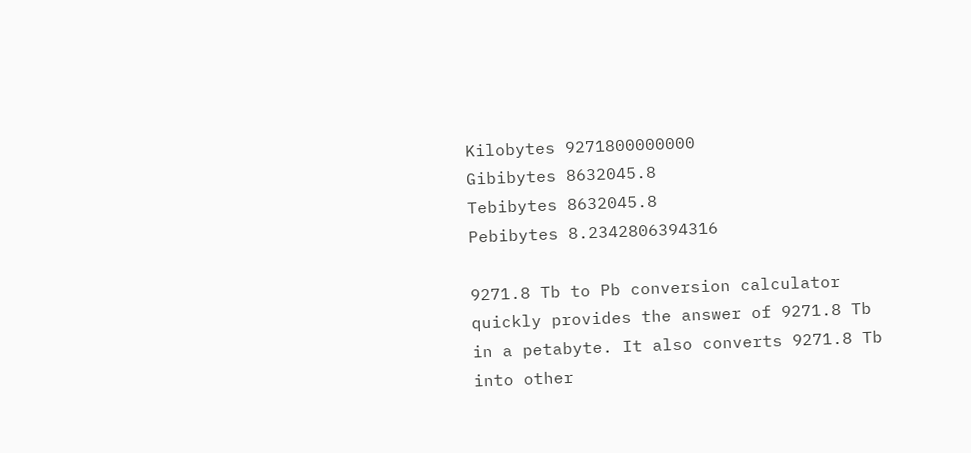Kilobytes 9271800000000
Gibibytes 8632045.8
Tebibytes 8632045.8
Pebibytes 8.2342806394316

9271.8 Tb to Pb conversion calculator quickly provides the answer of 9271.8 Tb in a petabyte. It also converts 9271.8 Tb into other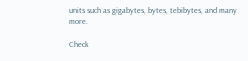units such as gigabytes, bytes, tebibytes, and many more.

Check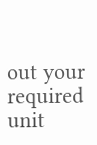out your required unit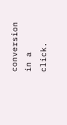conversion in a click.